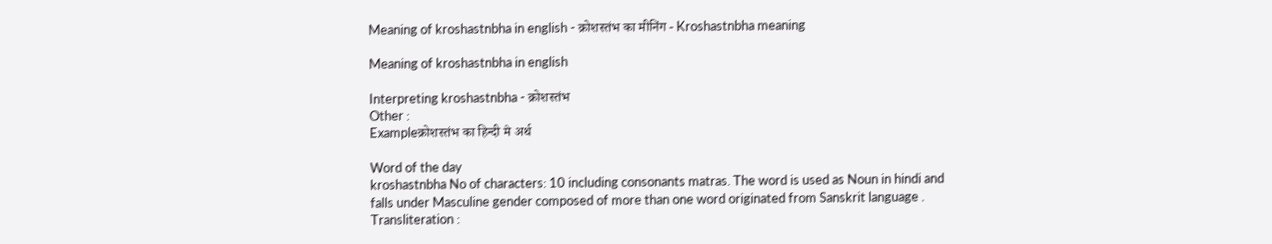Meaning of kroshastnbha in english - क्रोशस्तंभ का मीनिंग - Kroshastnbha meaning

Meaning of kroshastnbha in english

Interpreting kroshastnbha - क्रोशस्तंभ
Other :
Exampleक्रोशस्तंभ का हिन्दी मे अर्थ

Word of the day
kroshastnbha No of characters: 10 including consonants matras. The word is used as Noun in hindi and falls under Masculine gender composed of more than one word originated from Sanskrit language . Transliteration :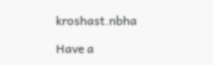kroshast.nbha

Have a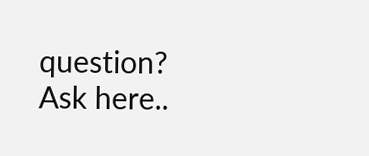question? Ask here..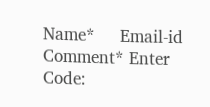Name*     Email-id    Comment* Enter Code: